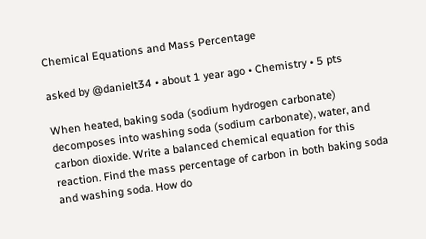Chemical Equations and Mass Percentage

asked by @danielt34 • about 1 year ago • Chemistry • 5 pts

When heated, baking soda (sodium hydrogen carbonate) decomposes into washing soda (sodium carbonate), water, and carbon dioxide. Write a balanced chemical equation for this reaction. Find the mass percentage of carbon in both baking soda and washing soda. How do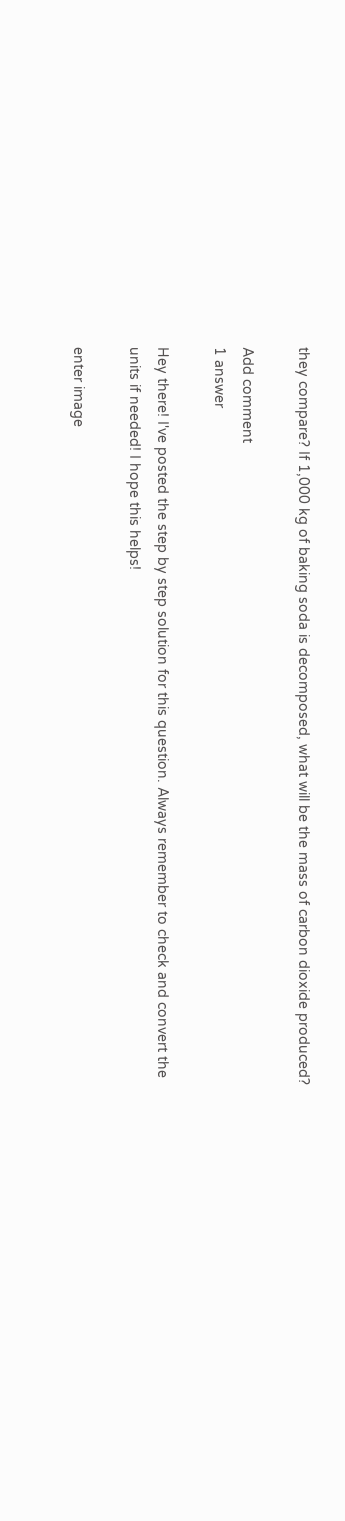they compare? If 1,000 kg of baking soda is decomposed, what will be the mass of carbon dioxide produced?

Add comment
1 answer

Hey there! I've posted the step by step solution for this question. Always remember to check and convert the units if needed! I hope this helps!

enter image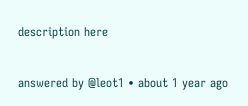description here

answered by @leot1 • about 1 year ago